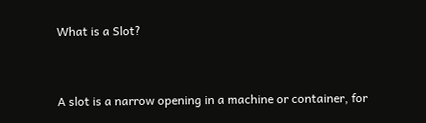What is a Slot?


A slot is a narrow opening in a machine or container, for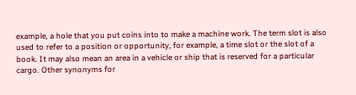example, a hole that you put coins into to make a machine work. The term slot is also used to refer to a position or opportunity, for example, a time slot or the slot of a book. It may also mean an area in a vehicle or ship that is reserved for a particular cargo. Other synonyms for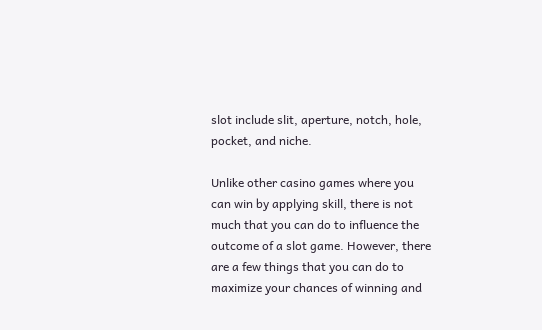slot include slit, aperture, notch, hole, pocket, and niche.

Unlike other casino games where you can win by applying skill, there is not much that you can do to influence the outcome of a slot game. However, there are a few things that you can do to maximize your chances of winning and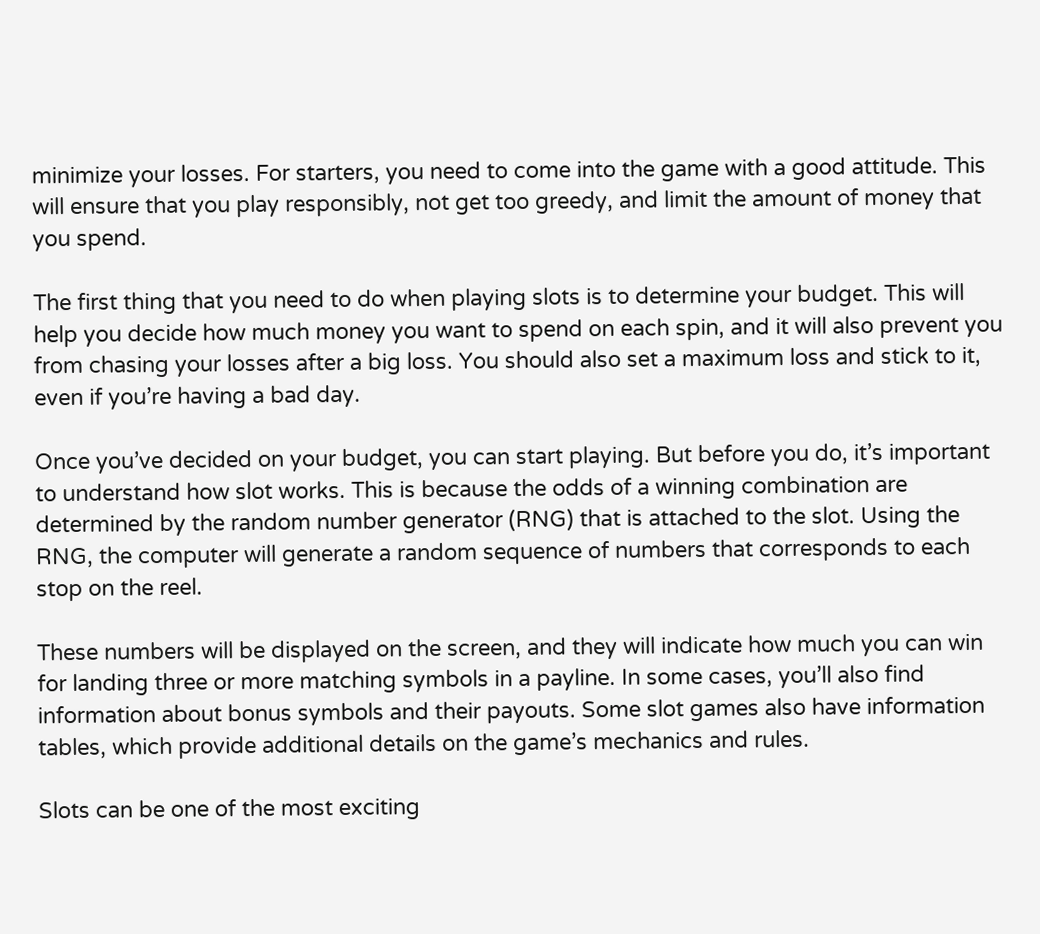minimize your losses. For starters, you need to come into the game with a good attitude. This will ensure that you play responsibly, not get too greedy, and limit the amount of money that you spend.

The first thing that you need to do when playing slots is to determine your budget. This will help you decide how much money you want to spend on each spin, and it will also prevent you from chasing your losses after a big loss. You should also set a maximum loss and stick to it, even if you’re having a bad day.

Once you’ve decided on your budget, you can start playing. But before you do, it’s important to understand how slot works. This is because the odds of a winning combination are determined by the random number generator (RNG) that is attached to the slot. Using the RNG, the computer will generate a random sequence of numbers that corresponds to each stop on the reel.

These numbers will be displayed on the screen, and they will indicate how much you can win for landing three or more matching symbols in a payline. In some cases, you’ll also find information about bonus symbols and their payouts. Some slot games also have information tables, which provide additional details on the game’s mechanics and rules.

Slots can be one of the most exciting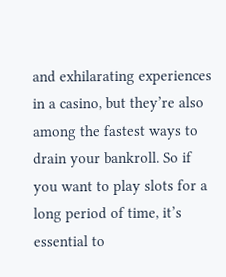and exhilarating experiences in a casino, but they’re also among the fastest ways to drain your bankroll. So if you want to play slots for a long period of time, it’s essential to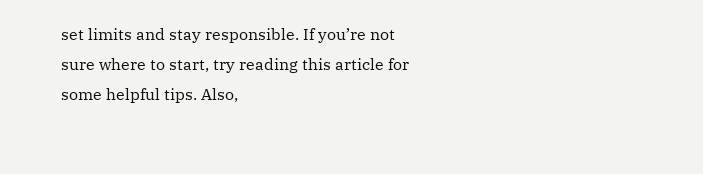set limits and stay responsible. If you’re not sure where to start, try reading this article for some helpful tips. Also,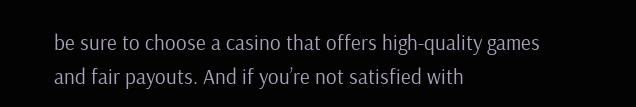be sure to choose a casino that offers high-quality games and fair payouts. And if you’re not satisfied with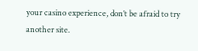your casino experience, don’t be afraid to try another site.